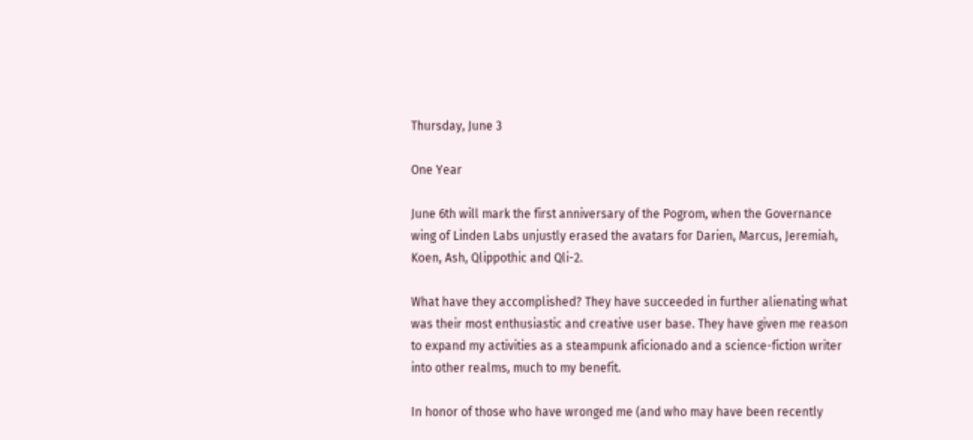Thursday, June 3

One Year

June 6th will mark the first anniversary of the Pogrom, when the Governance wing of Linden Labs unjustly erased the avatars for Darien, Marcus, Jeremiah, Koen, Ash, Qlippothic and Qli-2.

What have they accomplished? They have succeeded in further alienating what was their most enthusiastic and creative user base. They have given me reason to expand my activities as a steampunk aficionado and a science-fiction writer into other realms, much to my benefit.

In honor of those who have wronged me (and who may have been recently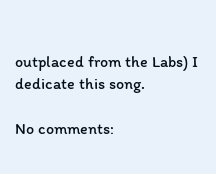outplaced from the Labs) I dedicate this song.

No comments: